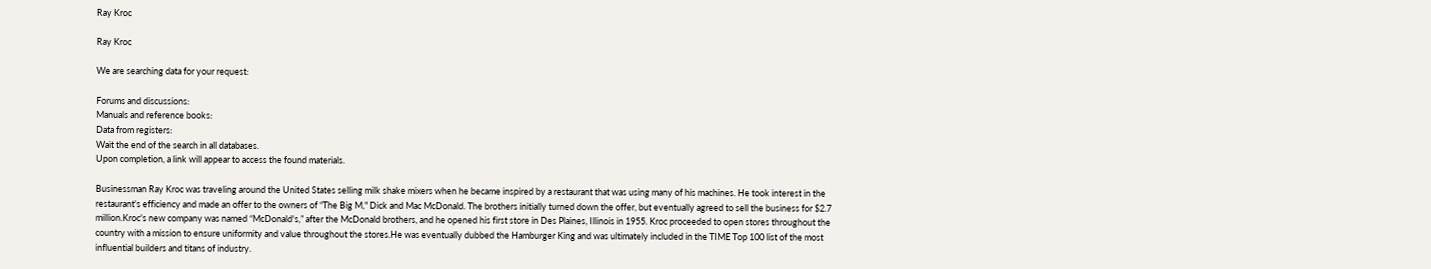Ray Kroc

Ray Kroc

We are searching data for your request:

Forums and discussions:
Manuals and reference books:
Data from registers:
Wait the end of the search in all databases.
Upon completion, a link will appear to access the found materials.

Businessman Ray Kroc was traveling around the United States selling milk shake mixers when he became inspired by a restaurant that was using many of his machines. He took interest in the restaurant's efficiency and made an offer to the owners of “The Big M," Dick and Mac McDonald. The brothers initially turned down the offer, but eventually agreed to sell the business for $2.7 million.Kroc's new company was named “McDonald's,” after the McDonald brothers, and he opened his first store in Des Plaines, Illinois in 1955. Kroc proceeded to open stores throughout the country with a mission to ensure uniformity and value throughout the stores.He was eventually dubbed the Hamburger King and was ultimately included in the TIME Top 100 list of the most influential builders and titans of industry.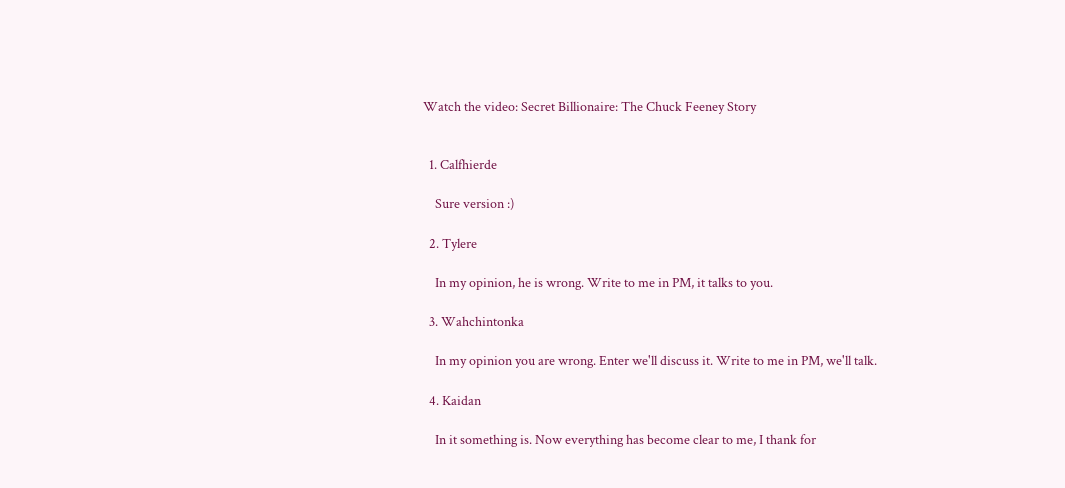Watch the video: Secret Billionaire: The Chuck Feeney Story


  1. Calfhierde

    Sure version :)

  2. Tylere

    In my opinion, he is wrong. Write to me in PM, it talks to you.

  3. Wahchintonka

    In my opinion you are wrong. Enter we'll discuss it. Write to me in PM, we'll talk.

  4. Kaidan

    In it something is. Now everything has become clear to me, I thank for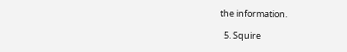the information.

  5. Squire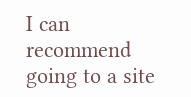I can recommend going to a site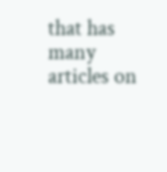that has many articles on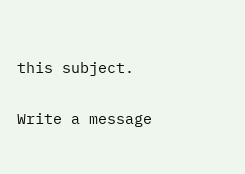this subject.

Write a message